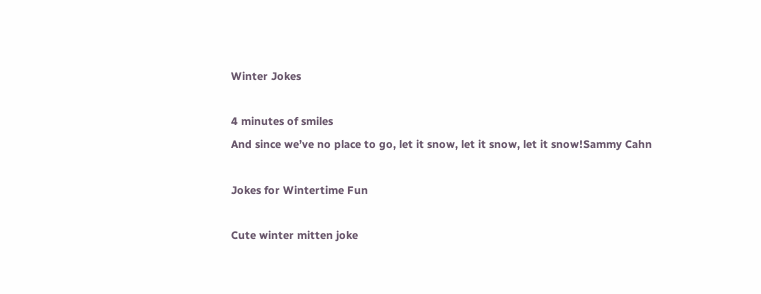Winter Jokes

4 minutes of smiles
And since we’ve no place to go, let it snow, let it snow, let it snow!Sammy Cahn

Jokes for Wintertime Fun

Cute winter mitten joke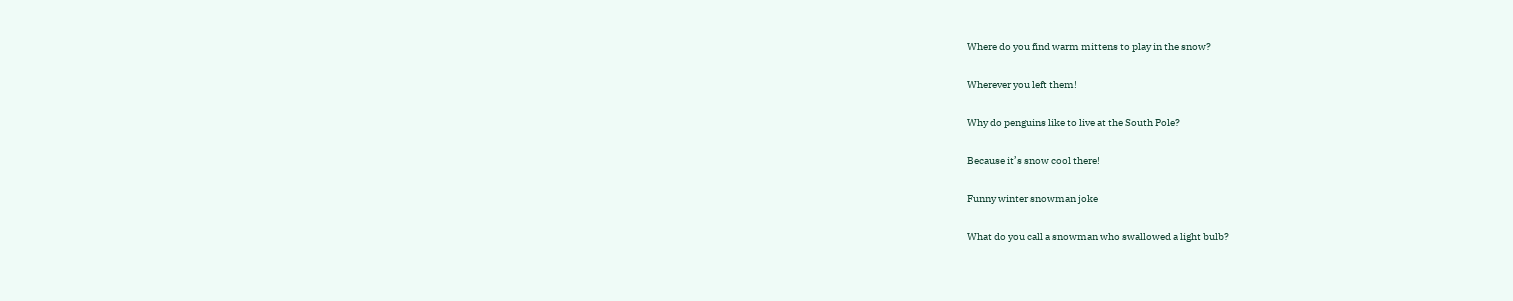Where do you find warm mittens to play in the snow?

Wherever you left them!

Why do penguins like to live at the South Pole?

Because it’s snow cool there!

Funny winter snowman joke

What do you call a snowman who swallowed a light bulb?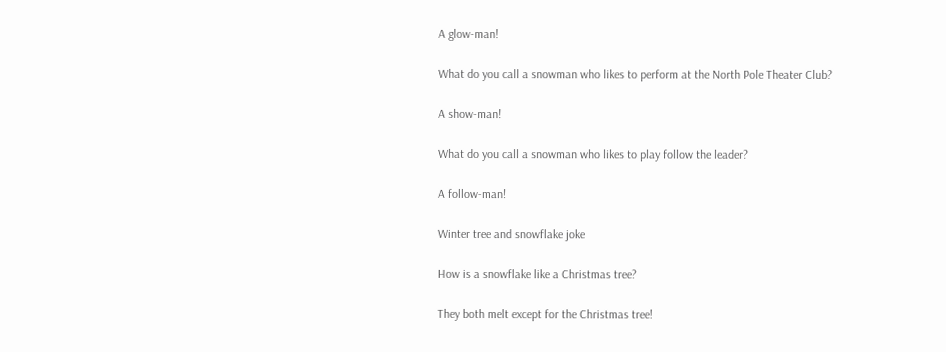A glow-man!

What do you call a snowman who likes to perform at the North Pole Theater Club?

A show-man!

What do you call a snowman who likes to play follow the leader?

A follow-man!

Winter tree and snowflake joke

How is a snowflake like a Christmas tree?

They both melt except for the Christmas tree!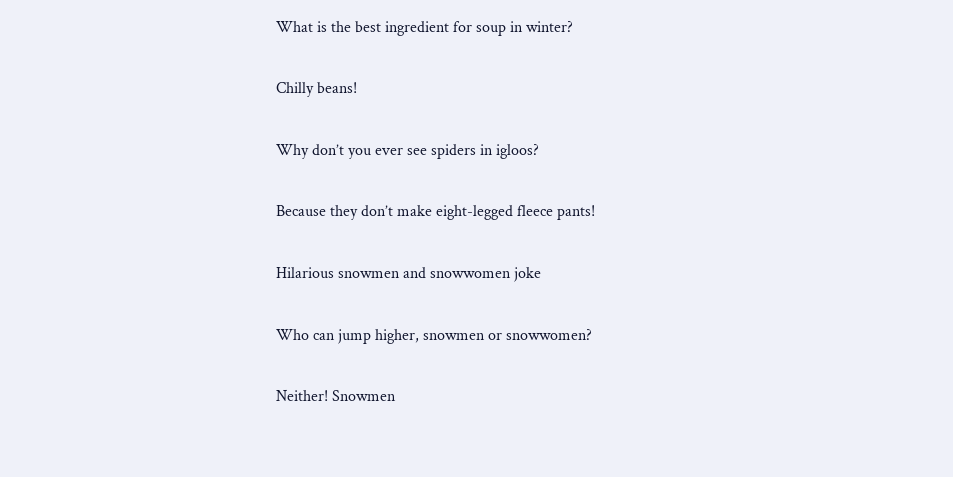What is the best ingredient for soup in winter?

Chilly beans!

Why don’t you ever see spiders in igloos?

Because they don’t make eight-legged fleece pants!

Hilarious snowmen and snowwomen joke

Who can jump higher, snowmen or snowwomen?

Neither! Snowmen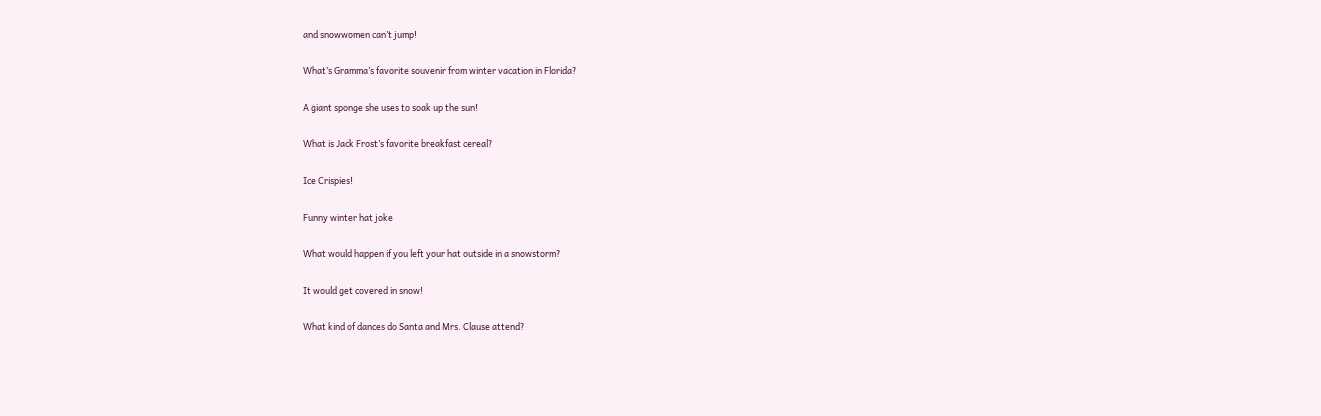and snowwomen can’t jump!

What’s Gramma’s favorite souvenir from winter vacation in Florida?

A giant sponge she uses to soak up the sun!

What is Jack Frost’s favorite breakfast cereal?

Ice Crispies!

Funny winter hat joke

What would happen if you left your hat outside in a snowstorm?

It would get covered in snow!

What kind of dances do Santa and Mrs. Clause attend?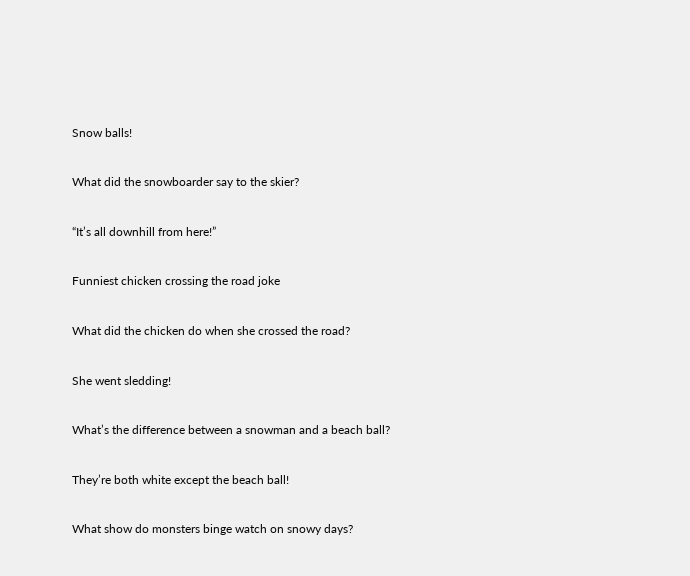Snow balls!

What did the snowboarder say to the skier?

“It’s all downhill from here!”

Funniest chicken crossing the road joke

What did the chicken do when she crossed the road?

She went sledding!

What’s the difference between a snowman and a beach ball?

They’re both white except the beach ball!

What show do monsters binge watch on snowy days?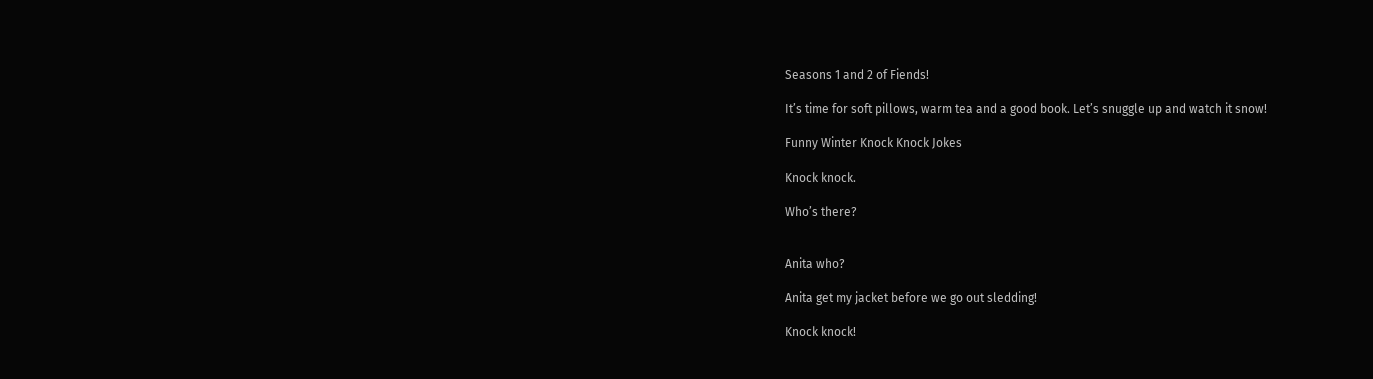Seasons 1 and 2 of Fiends!

It’s time for soft pillows, warm tea and a good book. Let’s snuggle up and watch it snow!

Funny Winter Knock Knock Jokes

Knock knock.

Who’s there?


Anita who?

Anita get my jacket before we go out sledding!

Knock knock!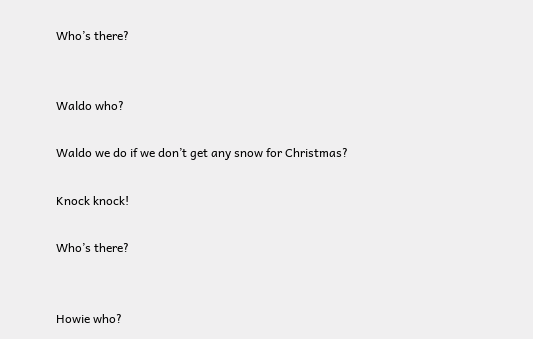Who’s there?


Waldo who?

Waldo we do if we don’t get any snow for Christmas?

Knock knock!

Who’s there?


Howie who?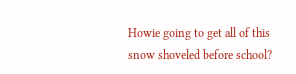Howie going to get all of this snow shoveled before school?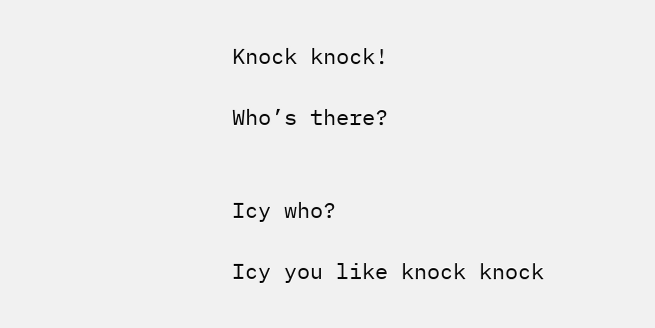Knock knock!

Who’s there?


Icy who?

Icy you like knock knock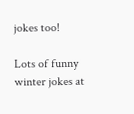jokes too!

Lots of funny winter jokes at